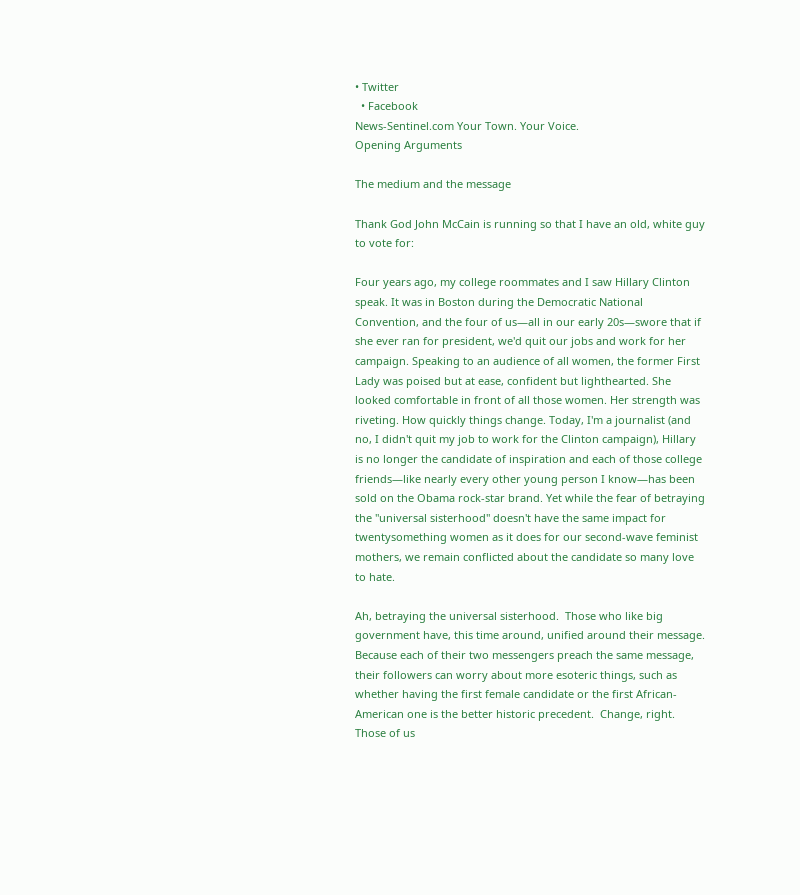• Twitter
  • Facebook
News-Sentinel.com Your Town. Your Voice.
Opening Arguments

The medium and the message

Thank God John McCain is running so that I have an old, white guy to vote for:

Four years ago, my college roommates and I saw Hillary Clinton speak. It was in Boston during the Democratic National Convention, and the four of us—all in our early 20s—swore that if she ever ran for president, we'd quit our jobs and work for her campaign. Speaking to an audience of all women, the former First Lady was poised but at ease, confident but lighthearted. She looked comfortable in front of all those women. Her strength was riveting. How quickly things change. Today, I'm a journalist (and no, I didn't quit my job to work for the Clinton campaign), Hillary is no longer the candidate of inspiration and each of those college friends—like nearly every other young person I know—has been sold on the Obama rock-star brand. Yet while the fear of betraying the "universal sisterhood" doesn't have the same impact for twentysomething women as it does for our second-wave feminist mothers, we remain conflicted about the candidate so many love to hate.

Ah, betraying the universal sisterhood.  Those who like big government have, this time around, unified around their message. Because each of their two messengers preach the same message,  their followers can worry about more esoteric things, such as whether having the first female candidate or the first African-American one is the better historic precedent.  Change, right. Those of us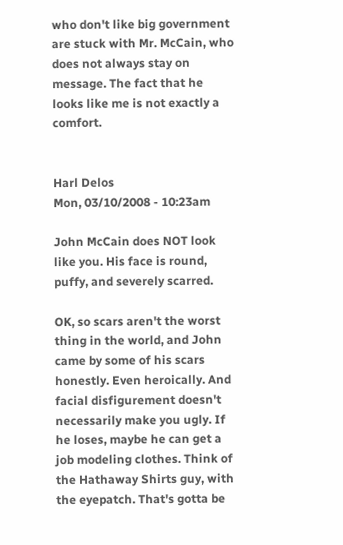who don't like big government are stuck with Mr. McCain, who does not always stay on message. The fact that he looks like me is not exactly a comfort.


Harl Delos
Mon, 03/10/2008 - 10:23am

John McCain does NOT look like you. His face is round, puffy, and severely scarred.

OK, so scars aren't the worst thing in the world, and John came by some of his scars honestly. Even heroically. And facial disfigurement doesn't necessarily make you ugly. If he loses, maybe he can get a job modeling clothes. Think of the Hathaway Shirts guy, with the eyepatch. That's gotta be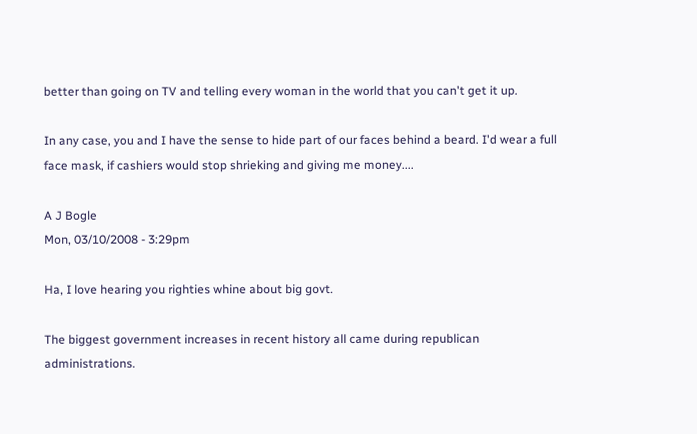better than going on TV and telling every woman in the world that you can't get it up.

In any case, you and I have the sense to hide part of our faces behind a beard. I'd wear a full face mask, if cashiers would stop shrieking and giving me money....

A J Bogle
Mon, 03/10/2008 - 3:29pm

Ha, I love hearing you righties whine about big govt.

The biggest government increases in recent history all came during republican administrations.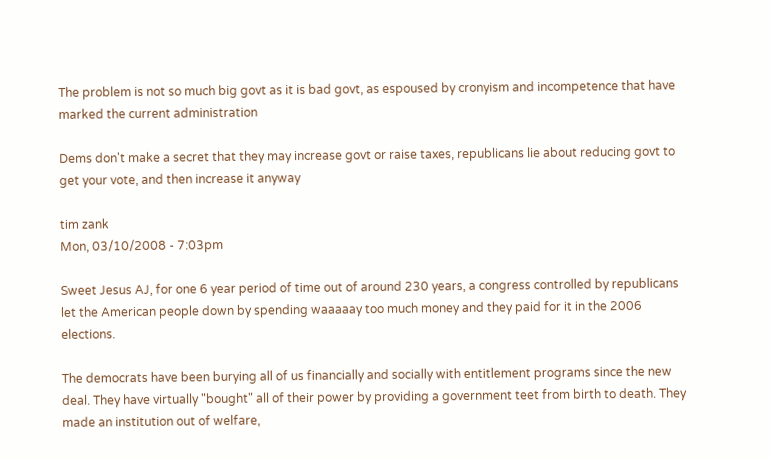The problem is not so much big govt as it is bad govt, as espoused by cronyism and incompetence that have marked the current administration

Dems don't make a secret that they may increase govt or raise taxes, republicans lie about reducing govt to get your vote, and then increase it anyway

tim zank
Mon, 03/10/2008 - 7:03pm

Sweet Jesus AJ, for one 6 year period of time out of around 230 years, a congress controlled by republicans let the American people down by spending waaaaay too much money and they paid for it in the 2006 elections.

The democrats have been burying all of us financially and socially with entitlement programs since the new deal. They have virtually "bought" all of their power by providing a government teet from birth to death. They made an institution out of welfare,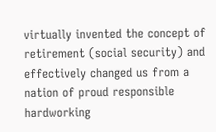virtually invented the concept of retirement (social security) and effectively changed us from a nation of proud responsible hardworking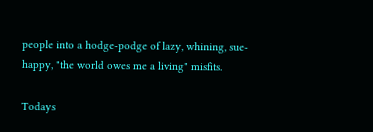people into a hodge-podge of lazy, whining, sue-happy, "the world owes me a living" misfits.

Todays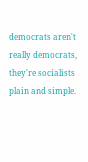democrats aren't really democrats, they're socialists plain and simple.